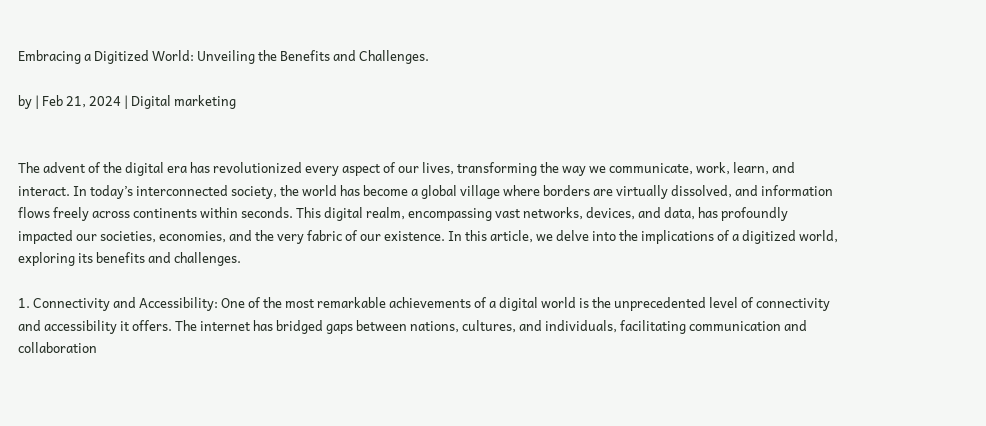Embracing a Digitized World: Unveiling the Benefits and Challenges.

by | Feb 21, 2024 | Digital marketing


The advent of the digital era has revolutionized every aspect of our lives, transforming the way we communicate, work, learn, and interact. In today’s interconnected society, the world has become a global village where borders are virtually dissolved, and information flows freely across continents within seconds. This digital realm, encompassing vast networks, devices, and data, has profoundly impacted our societies, economies, and the very fabric of our existence. In this article, we delve into the implications of a digitized world, exploring its benefits and challenges.

1. Connectivity and Accessibility: One of the most remarkable achievements of a digital world is the unprecedented level of connectivity and accessibility it offers. The internet has bridged gaps between nations, cultures, and individuals, facilitating communication and collaboration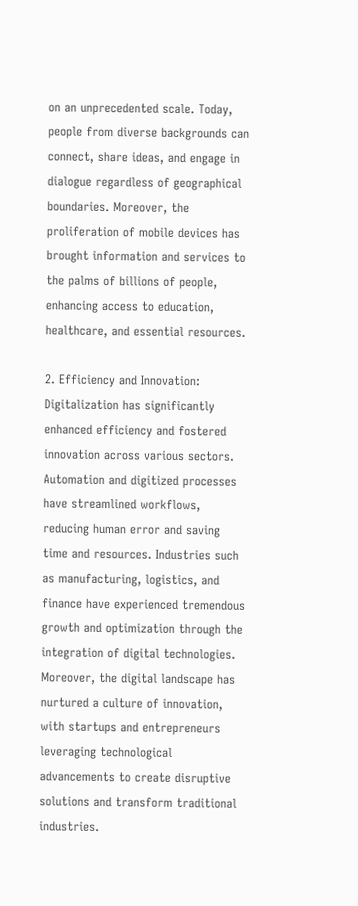on an unprecedented scale. Today, people from diverse backgrounds can connect, share ideas, and engage in dialogue regardless of geographical boundaries. Moreover, the proliferation of mobile devices has brought information and services to the palms of billions of people, enhancing access to education, healthcare, and essential resources.

2. Efficiency and Innovation: Digitalization has significantly enhanced efficiency and fostered innovation across various sectors. Automation and digitized processes have streamlined workflows, reducing human error and saving time and resources. Industries such as manufacturing, logistics, and finance have experienced tremendous growth and optimization through the integration of digital technologies. Moreover, the digital landscape has nurtured a culture of innovation, with startups and entrepreneurs leveraging technological advancements to create disruptive solutions and transform traditional industries.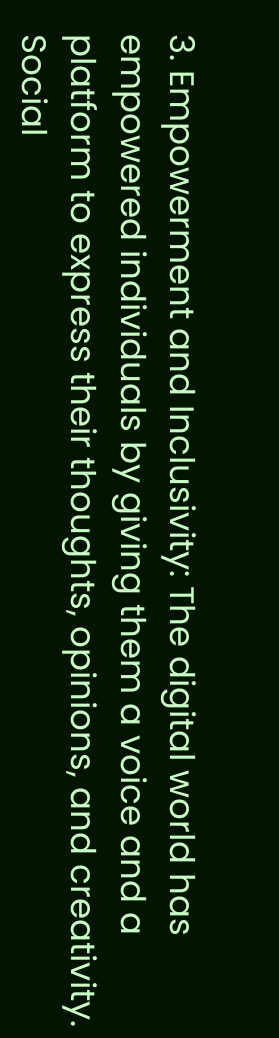3. Empowerment and Inclusivity: The digital world has empowered individuals by giving them a voice and a platform to express their thoughts, opinions, and creativity. Social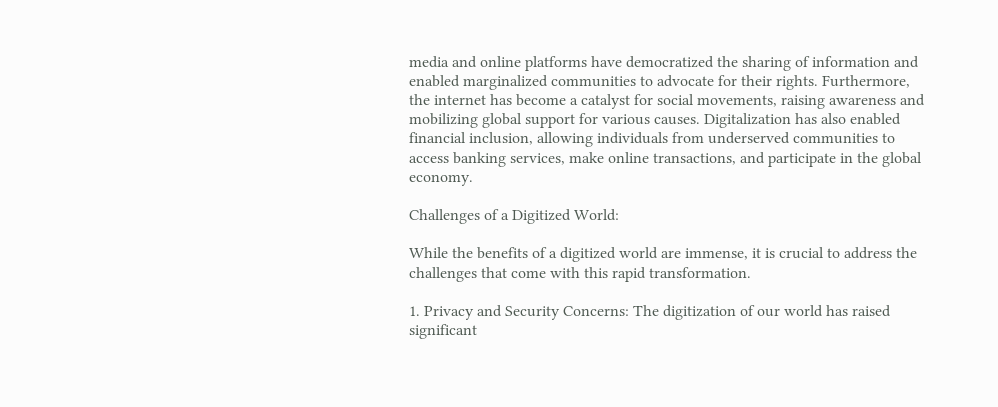media and online platforms have democratized the sharing of information and enabled marginalized communities to advocate for their rights. Furthermore, the internet has become a catalyst for social movements, raising awareness and mobilizing global support for various causes. Digitalization has also enabled financial inclusion, allowing individuals from underserved communities to access banking services, make online transactions, and participate in the global economy.

Challenges of a Digitized World:

While the benefits of a digitized world are immense, it is crucial to address the challenges that come with this rapid transformation.

1. Privacy and Security Concerns: The digitization of our world has raised significant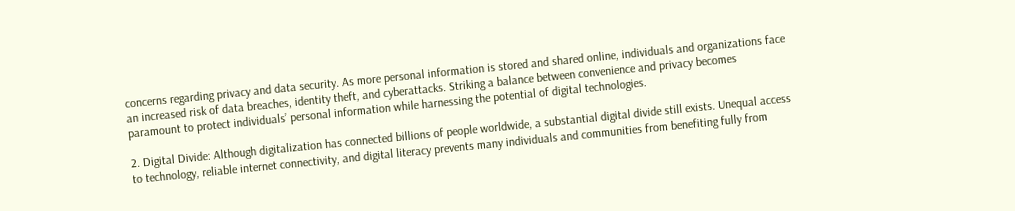concerns regarding privacy and data security. As more personal information is stored and shared online, individuals and organizations face an increased risk of data breaches, identity theft, and cyberattacks. Striking a balance between convenience and privacy becomes paramount to protect individuals’ personal information while harnessing the potential of digital technologies.

2. Digital Divide: Although digitalization has connected billions of people worldwide, a substantial digital divide still exists. Unequal access to technology, reliable internet connectivity, and digital literacy prevents many individuals and communities from benefiting fully from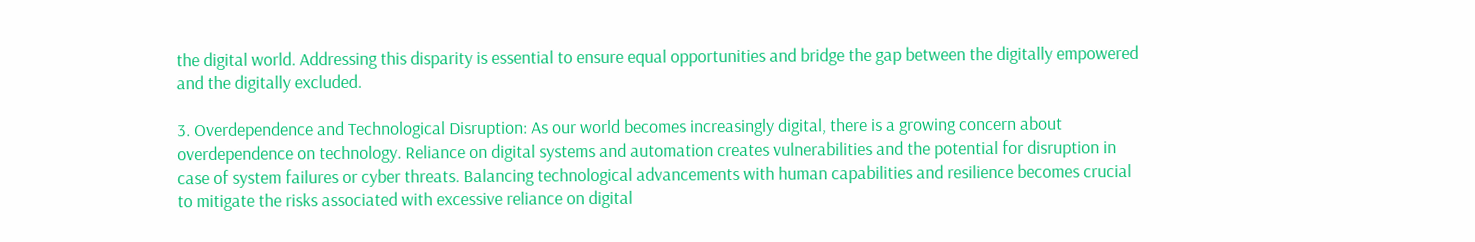the digital world. Addressing this disparity is essential to ensure equal opportunities and bridge the gap between the digitally empowered and the digitally excluded.

3. Overdependence and Technological Disruption: As our world becomes increasingly digital, there is a growing concern about overdependence on technology. Reliance on digital systems and automation creates vulnerabilities and the potential for disruption in case of system failures or cyber threats. Balancing technological advancements with human capabilities and resilience becomes crucial to mitigate the risks associated with excessive reliance on digital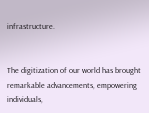infrastructure.


The digitization of our world has brought remarkable advancements, empowering individuals,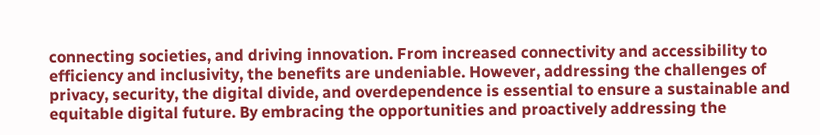connecting societies, and driving innovation. From increased connectivity and accessibility to efficiency and inclusivity, the benefits are undeniable. However, addressing the challenges of privacy, security, the digital divide, and overdependence is essential to ensure a sustainable and equitable digital future. By embracing the opportunities and proactively addressing the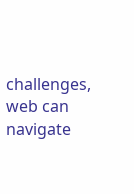challenges, web can navigate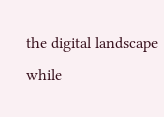the digital landscape while